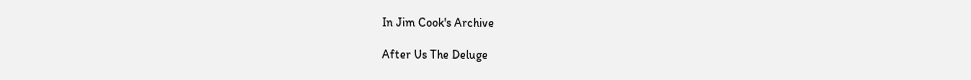In Jim Cook's Archive

After Us The Deluge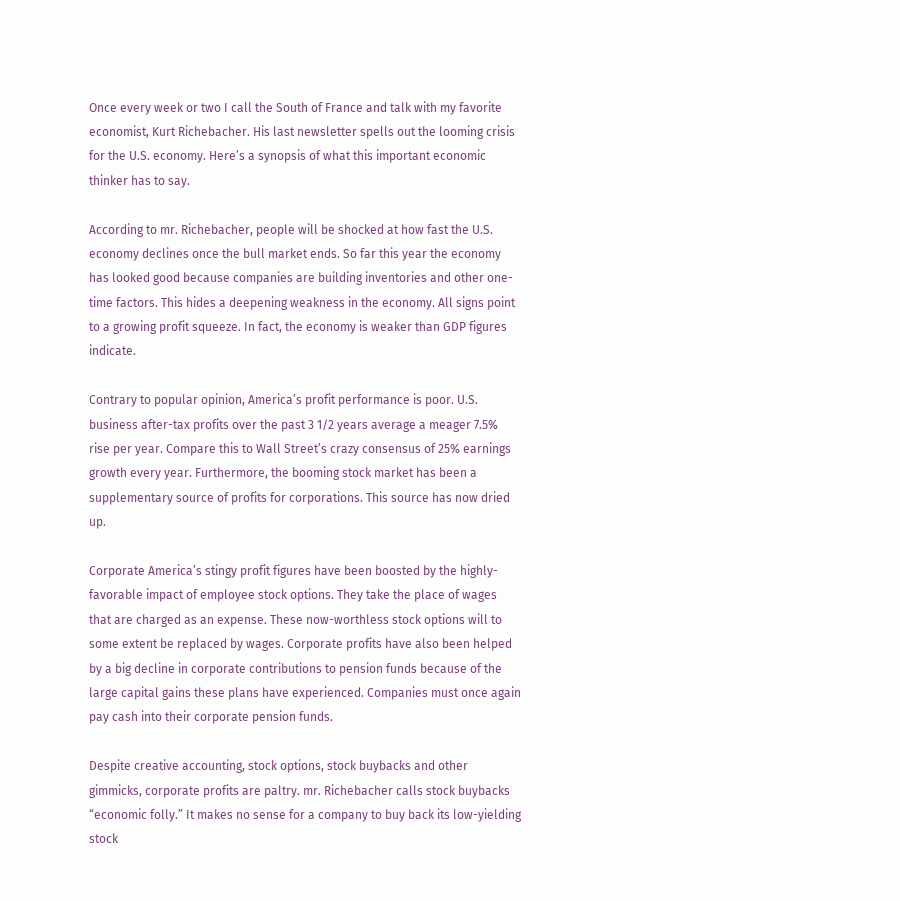Once every week or two I call the South of France and talk with my favorite economist, Kurt Richebacher. His last newsletter spells out the looming crisis for the U.S. economy. Here’s a synopsis of what this important economic thinker has to say.

According to mr. Richebacher, people will be shocked at how fast the U.S. economy declines once the bull market ends. So far this year the economy has looked good because companies are building inventories and other one-time factors. This hides a deepening weakness in the economy. All signs point to a growing profit squeeze. In fact, the economy is weaker than GDP figures indicate.

Contrary to popular opinion, America’s profit performance is poor. U.S. business after-tax profits over the past 3 1/2 years average a meager 7.5% rise per year. Compare this to Wall Street’s crazy consensus of 25% earnings growth every year. Furthermore, the booming stock market has been a supplementary source of profits for corporations. This source has now dried up.

Corporate America’s stingy profit figures have been boosted by the highly-favorable impact of employee stock options. They take the place of wages that are charged as an expense. These now-worthless stock options will to some extent be replaced by wages. Corporate profits have also been helped by a big decline in corporate contributions to pension funds because of the large capital gains these plans have experienced. Companies must once again pay cash into their corporate pension funds.

Despite creative accounting, stock options, stock buybacks and other gimmicks, corporate profits are paltry. mr. Richebacher calls stock buybacks “economic folly.” It makes no sense for a company to buy back its low-yielding stock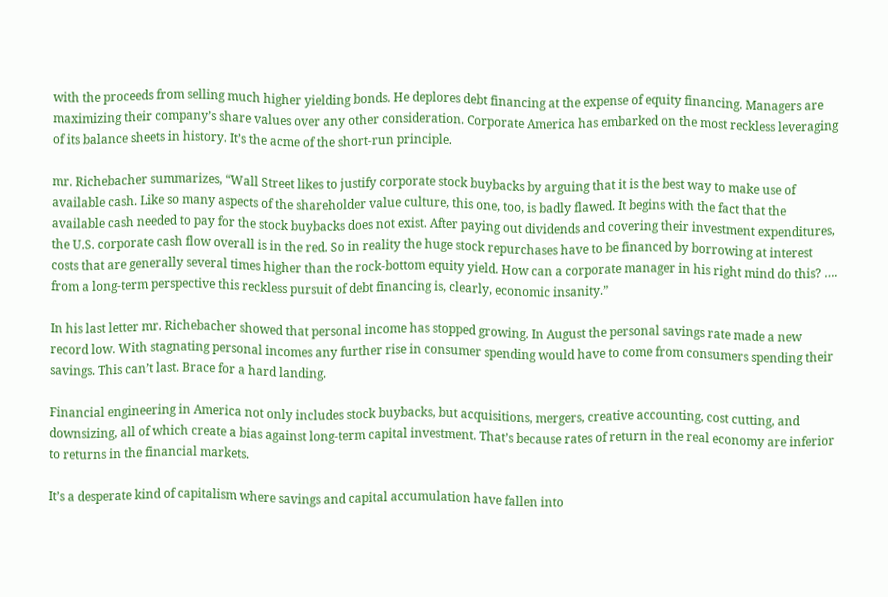with the proceeds from selling much higher yielding bonds. He deplores debt financing at the expense of equity financing. Managers are maximizing their company’s share values over any other consideration. Corporate America has embarked on the most reckless leveraging of its balance sheets in history. It’s the acme of the short-run principle.

mr. Richebacher summarizes, “Wall Street likes to justify corporate stock buybacks by arguing that it is the best way to make use of available cash. Like so many aspects of the shareholder value culture, this one, too, is badly flawed. It begins with the fact that the available cash needed to pay for the stock buybacks does not exist. After paying out dividends and covering their investment expenditures, the U.S. corporate cash flow overall is in the red. So in reality the huge stock repurchases have to be financed by borrowing at interest costs that are generally several times higher than the rock-bottom equity yield. How can a corporate manager in his right mind do this? …. from a long-term perspective this reckless pursuit of debt financing is, clearly, economic insanity.”

In his last letter mr. Richebacher showed that personal income has stopped growing. In August the personal savings rate made a new record low. With stagnating personal incomes any further rise in consumer spending would have to come from consumers spending their savings. This can’t last. Brace for a hard landing.

Financial engineering in America not only includes stock buybacks, but acquisitions, mergers, creative accounting, cost cutting, and downsizing, all of which create a bias against long-term capital investment. That’s because rates of return in the real economy are inferior to returns in the financial markets.

It’s a desperate kind of capitalism where savings and capital accumulation have fallen into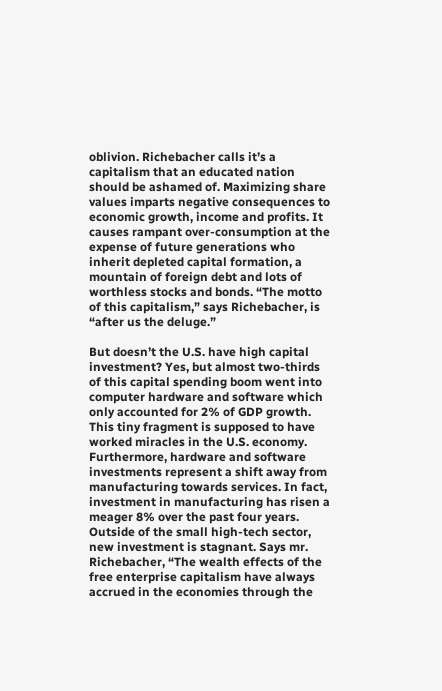oblivion. Richebacher calls it’s a capitalism that an educated nation should be ashamed of. Maximizing share values imparts negative consequences to economic growth, income and profits. It causes rampant over-consumption at the expense of future generations who inherit depleted capital formation, a mountain of foreign debt and lots of worthless stocks and bonds. “The motto of this capitalism,” says Richebacher, is “after us the deluge.”

But doesn’t the U.S. have high capital investment? Yes, but almost two-thirds of this capital spending boom went into computer hardware and software which only accounted for 2% of GDP growth. This tiny fragment is supposed to have worked miracles in the U.S. economy. Furthermore, hardware and software investments represent a shift away from manufacturing towards services. In fact, investment in manufacturing has risen a meager 8% over the past four years. Outside of the small high-tech sector, new investment is stagnant. Says mr. Richebacher, “The wealth effects of the free enterprise capitalism have always accrued in the economies through the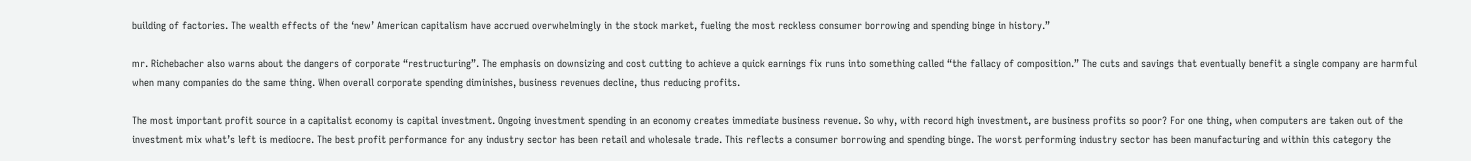building of factories. The wealth effects of the ‘new’ American capitalism have accrued overwhelmingly in the stock market, fueling the most reckless consumer borrowing and spending binge in history.”

mr. Richebacher also warns about the dangers of corporate “restructuring”. The emphasis on downsizing and cost cutting to achieve a quick earnings fix runs into something called “the fallacy of composition.” The cuts and savings that eventually benefit a single company are harmful when many companies do the same thing. When overall corporate spending diminishes, business revenues decline, thus reducing profits.

The most important profit source in a capitalist economy is capital investment. Ongoing investment spending in an economy creates immediate business revenue. So why, with record high investment, are business profits so poor? For one thing, when computers are taken out of the investment mix what’s left is mediocre. The best profit performance for any industry sector has been retail and wholesale trade. This reflects a consumer borrowing and spending binge. The worst performing industry sector has been manufacturing and within this category the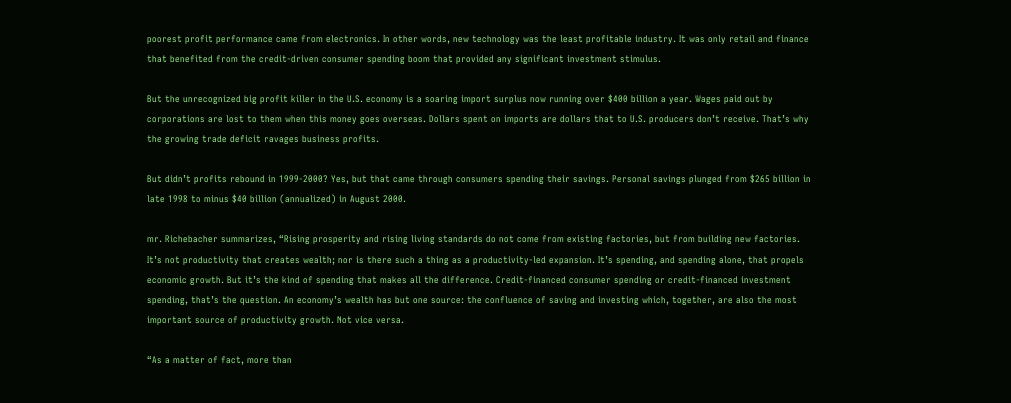poorest profit performance came from electronics. In other words, new technology was the least profitable industry. It was only retail and finance that benefited from the credit-driven consumer spending boom that provided any significant investment stimulus.

But the unrecognized big profit killer in the U.S. economy is a soaring import surplus now running over $400 billion a year. Wages paid out by corporations are lost to them when this money goes overseas. Dollars spent on imports are dollars that to U.S. producers don’t receive. That’s why the growing trade deficit ravages business profits.

But didn’t profits rebound in 1999-2000? Yes, but that came through consumers spending their savings. Personal savings plunged from $265 billion in late 1998 to minus $40 billion (annualized) in August 2000.

mr. Richebacher summarizes, “Rising prosperity and rising living standards do not come from existing factories, but from building new factories. It’s not productivity that creates wealth; nor is there such a thing as a productivity-led expansion. It’s spending, and spending alone, that propels economic growth. But it’s the kind of spending that makes all the difference. Credit-financed consumer spending or credit-financed investment spending, that’s the question. An economy’s wealth has but one source: the confluence of saving and investing which, together, are also the most important source of productivity growth. Not vice versa.

“As a matter of fact, more than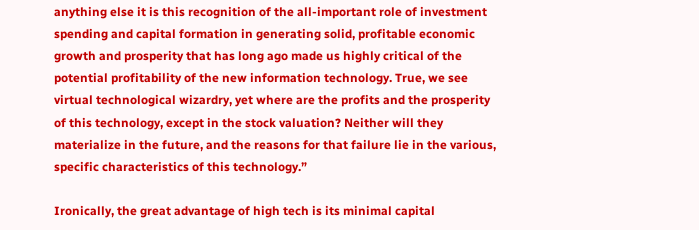anything else it is this recognition of the all-important role of investment spending and capital formation in generating solid, profitable economic growth and prosperity that has long ago made us highly critical of the potential profitability of the new information technology. True, we see virtual technological wizardry, yet where are the profits and the prosperity of this technology, except in the stock valuation? Neither will they materialize in the future, and the reasons for that failure lie in the various, specific characteristics of this technology.”

Ironically, the great advantage of high tech is its minimal capital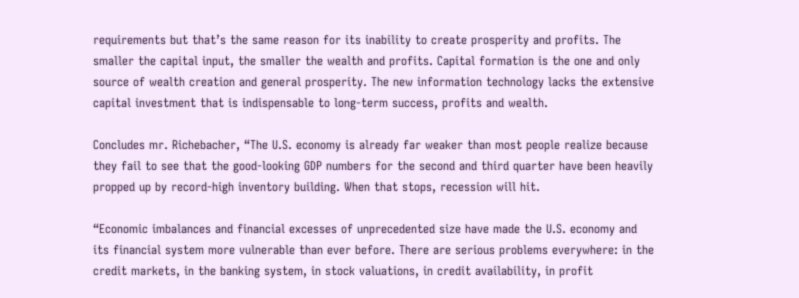requirements but that’s the same reason for its inability to create prosperity and profits. The smaller the capital input, the smaller the wealth and profits. Capital formation is the one and only source of wealth creation and general prosperity. The new information technology lacks the extensive capital investment that is indispensable to long-term success, profits and wealth.

Concludes mr. Richebacher, “The U.S. economy is already far weaker than most people realize because they fail to see that the good-looking GDP numbers for the second and third quarter have been heavily propped up by record-high inventory building. When that stops, recession will hit.

“Economic imbalances and financial excesses of unprecedented size have made the U.S. economy and its financial system more vulnerable than ever before. There are serious problems everywhere: in the credit markets, in the banking system, in stock valuations, in credit availability, in profit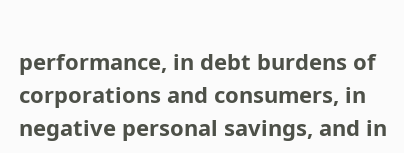performance, in debt burdens of corporations and consumers, in negative personal savings, and in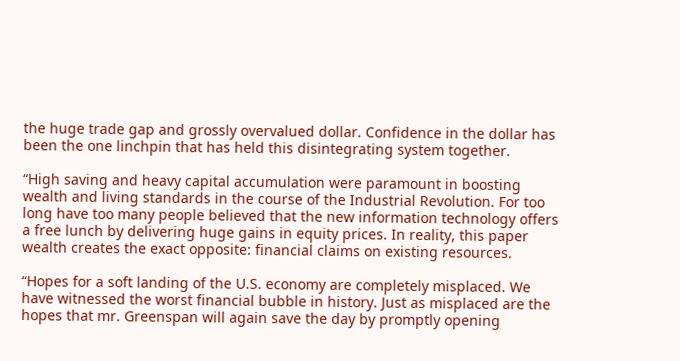the huge trade gap and grossly overvalued dollar. Confidence in the dollar has been the one linchpin that has held this disintegrating system together.

“High saving and heavy capital accumulation were paramount in boosting wealth and living standards in the course of the Industrial Revolution. For too long have too many people believed that the new information technology offers a free lunch by delivering huge gains in equity prices. In reality, this paper wealth creates the exact opposite: financial claims on existing resources.

“Hopes for a soft landing of the U.S. economy are completely misplaced. We have witnessed the worst financial bubble in history. Just as misplaced are the hopes that mr. Greenspan will again save the day by promptly opening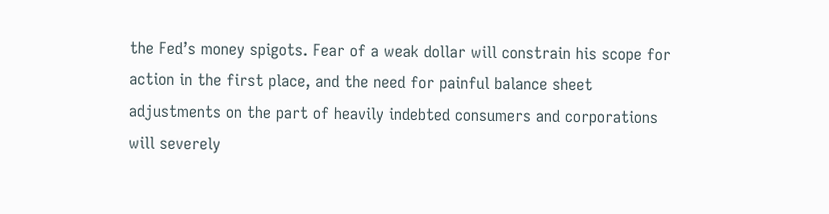the Fed’s money spigots. Fear of a weak dollar will constrain his scope for action in the first place, and the need for painful balance sheet adjustments on the part of heavily indebted consumers and corporations will severely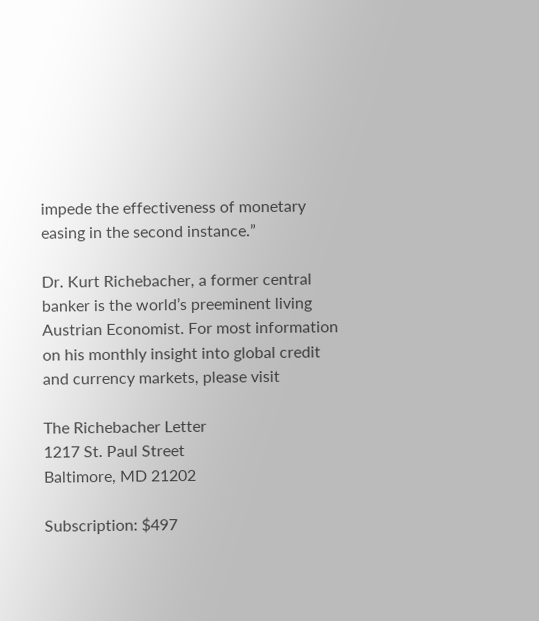impede the effectiveness of monetary easing in the second instance.”

Dr. Kurt Richebacher, a former central banker is the world’s preeminent living Austrian Economist. For most information on his monthly insight into global credit and currency markets, please visit

The Richebacher Letter
1217 St. Paul Street
Baltimore, MD 21202

Subscription: $497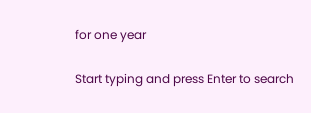for one year

Start typing and press Enter to search